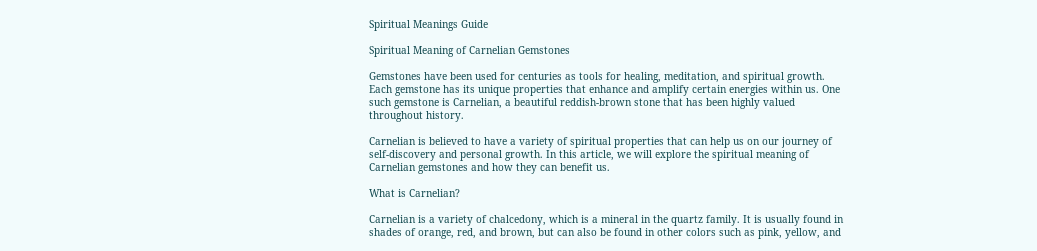Spiritual Meanings Guide

Spiritual Meaning of Carnelian Gemstones

Gemstones have been used for centuries as tools for healing, meditation, and spiritual growth. Each gemstone has its unique properties that enhance and amplify certain energies within us. One such gemstone is Carnelian, a beautiful reddish-brown stone that has been highly valued throughout history.

Carnelian is believed to have a variety of spiritual properties that can help us on our journey of self-discovery and personal growth. In this article, we will explore the spiritual meaning of Carnelian gemstones and how they can benefit us.

What is Carnelian?

Carnelian is a variety of chalcedony, which is a mineral in the quartz family. It is usually found in shades of orange, red, and brown, but can also be found in other colors such as pink, yellow, and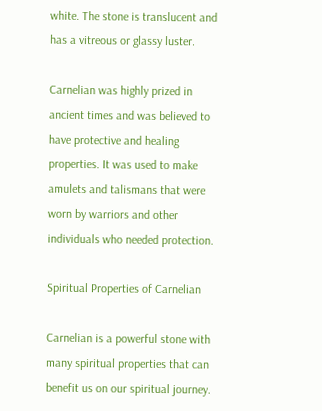white. The stone is translucent and has a vitreous or glassy luster.

Carnelian was highly prized in ancient times and was believed to have protective and healing properties. It was used to make amulets and talismans that were worn by warriors and other individuals who needed protection.

Spiritual Properties of Carnelian

Carnelian is a powerful stone with many spiritual properties that can benefit us on our spiritual journey.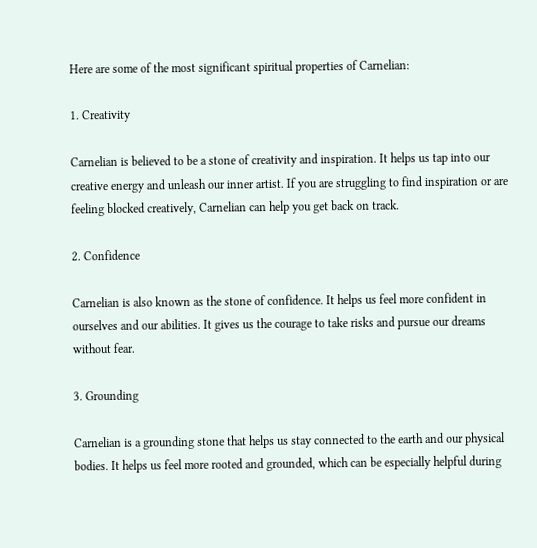Here are some of the most significant spiritual properties of Carnelian:

1. Creativity

Carnelian is believed to be a stone of creativity and inspiration. It helps us tap into our creative energy and unleash our inner artist. If you are struggling to find inspiration or are feeling blocked creatively, Carnelian can help you get back on track.

2. Confidence

Carnelian is also known as the stone of confidence. It helps us feel more confident in ourselves and our abilities. It gives us the courage to take risks and pursue our dreams without fear.

3. Grounding

Carnelian is a grounding stone that helps us stay connected to the earth and our physical bodies. It helps us feel more rooted and grounded, which can be especially helpful during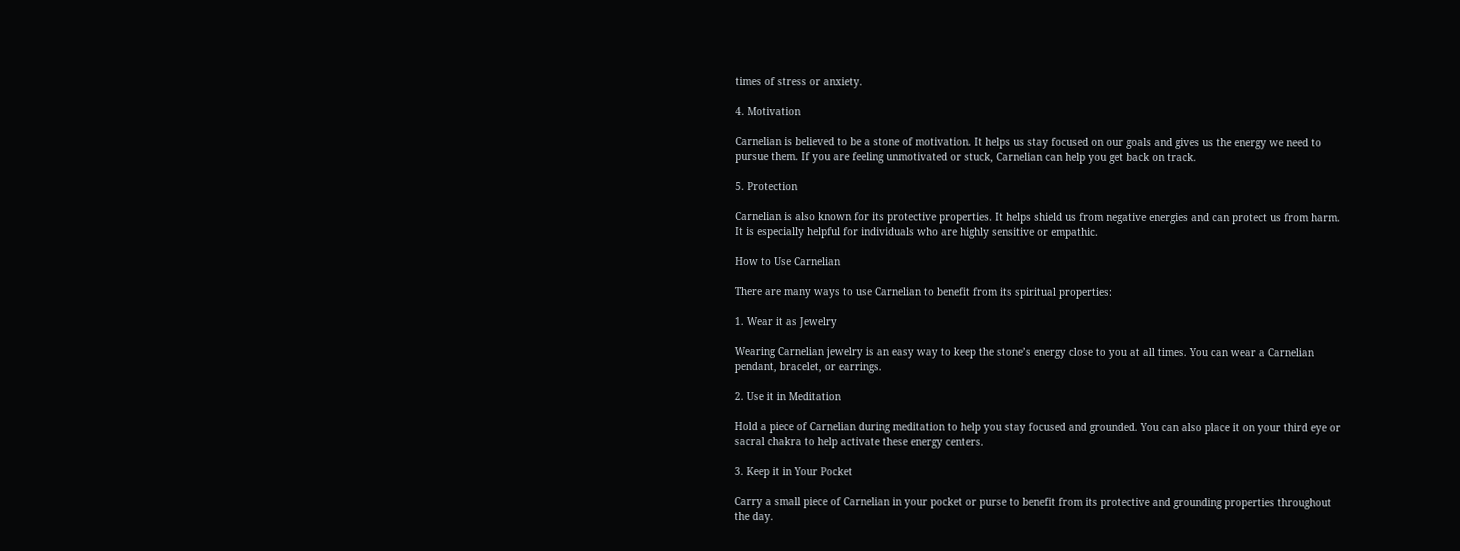times of stress or anxiety.

4. Motivation

Carnelian is believed to be a stone of motivation. It helps us stay focused on our goals and gives us the energy we need to pursue them. If you are feeling unmotivated or stuck, Carnelian can help you get back on track.

5. Protection

Carnelian is also known for its protective properties. It helps shield us from negative energies and can protect us from harm. It is especially helpful for individuals who are highly sensitive or empathic.

How to Use Carnelian

There are many ways to use Carnelian to benefit from its spiritual properties:

1. Wear it as Jewelry

Wearing Carnelian jewelry is an easy way to keep the stone’s energy close to you at all times. You can wear a Carnelian pendant, bracelet, or earrings.

2. Use it in Meditation

Hold a piece of Carnelian during meditation to help you stay focused and grounded. You can also place it on your third eye or sacral chakra to help activate these energy centers.

3. Keep it in Your Pocket

Carry a small piece of Carnelian in your pocket or purse to benefit from its protective and grounding properties throughout the day.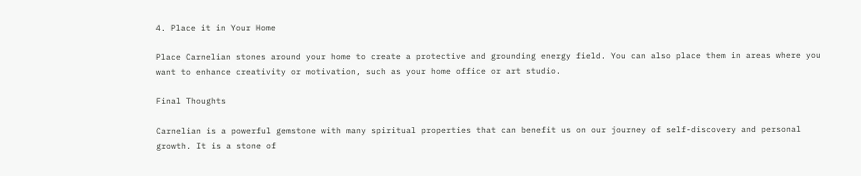4. Place it in Your Home

Place Carnelian stones around your home to create a protective and grounding energy field. You can also place them in areas where you want to enhance creativity or motivation, such as your home office or art studio.

Final Thoughts

Carnelian is a powerful gemstone with many spiritual properties that can benefit us on our journey of self-discovery and personal growth. It is a stone of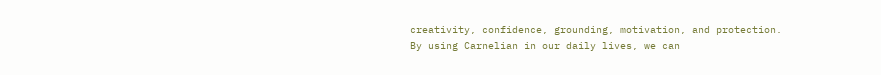creativity, confidence, grounding, motivation, and protection. By using Carnelian in our daily lives, we can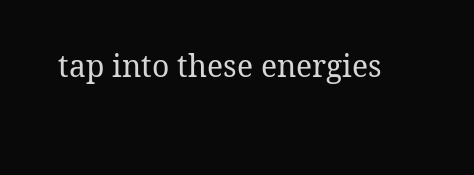tap into these energies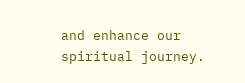and enhance our spiritual journey.